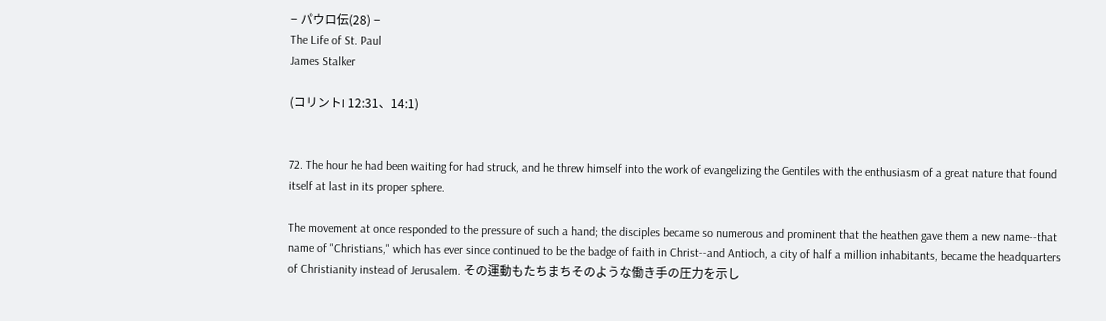− パウロ伝(28) −
The Life of St. Paul
James Stalker

(コリントI 12:31、14:1)


72. The hour he had been waiting for had struck, and he threw himself into the work of evangelizing the Gentiles with the enthusiasm of a great nature that found itself at last in its proper sphere.

The movement at once responded to the pressure of such a hand; the disciples became so numerous and prominent that the heathen gave them a new name--that name of "Christians," which has ever since continued to be the badge of faith in Christ--and Antioch, a city of half a million inhabitants, became the headquarters of Christianity instead of Jerusalem. その運動もたちまちそのような働き手の圧力を示し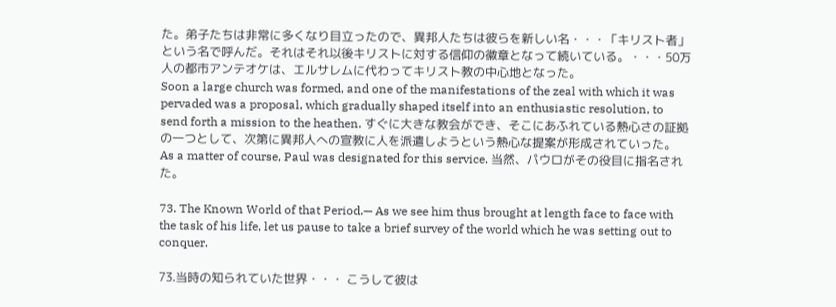た。弟子たちは非常に多くなり目立ったので、異邦人たちは彼らを新しい名・・・「キリスト者」という名で呼んだ。それはそれ以後キリストに対する信仰の徽章となって続いている。・・・50万人の都市アンテオケは、エルサレムに代わってキリスト教の中心地となった。
Soon a large church was formed, and one of the manifestations of the zeal with which it was pervaded was a proposal, which gradually shaped itself into an enthusiastic resolution, to send forth a mission to the heathen. すぐに大きな教会ができ、そこにあふれている熱心さの証拠の一つとして、次第に異邦人への宣教に人を派遣しようという熱心な提案が形成されていった。
As a matter of course, Paul was designated for this service. 当然、パウロがその役目に指名された。

73. The Known World of that Period.— As we see him thus brought at length face to face with the task of his life, let us pause to take a brief survey of the world which he was setting out to conquer.

73.当時の知られていた世界・・・ こうして彼は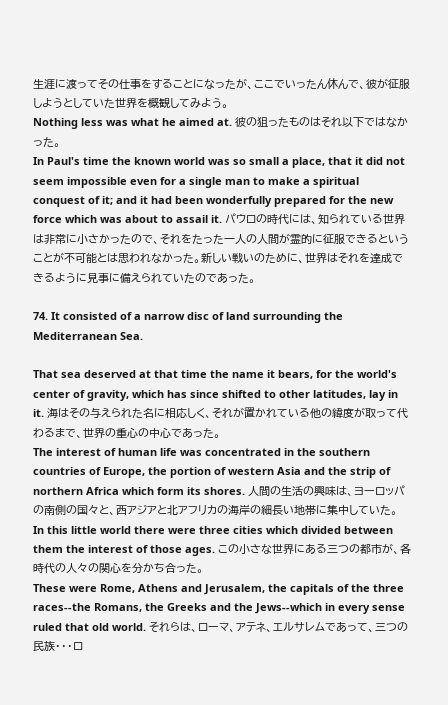生涯に渡ってその仕事をすることになったが、ここでいったん休んで、彼が征服しようとしていた世界を概観してみよう。
Nothing less was what he aimed at. 彼の狙ったものはそれ以下ではなかった。
In Paul's time the known world was so small a place, that it did not seem impossible even for a single man to make a spiritual conquest of it; and it had been wonderfully prepared for the new force which was about to assail it. パウロの時代には、知られている世界は非常に小さかったので、それをたった一人の人間が霊的に征服できるということが不可能とは思われなかった。新しい戦いのために、世界はそれを達成できるように見事に備えられていたのであった。

74. It consisted of a narrow disc of land surrounding the Mediterranean Sea.

That sea deserved at that time the name it bears, for the world's center of gravity, which has since shifted to other latitudes, lay in it. 海はその与えられた名に相応しく、それが置かれている他の緯度が取って代わるまで、世界の重心の中心であった。
The interest of human life was concentrated in the southern countries of Europe, the portion of western Asia and the strip of northern Africa which form its shores. 人間の生活の興味は、ヨーロッパの南側の国々と、西アジアと北アフリカの海岸の細長い地帯に集中していた。
In this little world there were three cities which divided between them the interest of those ages. この小さな世界にある三つの都市が、各時代の人々の関心を分かち合った。
These were Rome, Athens and Jerusalem, the capitals of the three races--the Romans, the Greeks and the Jews--which in every sense ruled that old world. それらは、ローマ、アテネ、エルサレムであって、三つの民族・・・ロ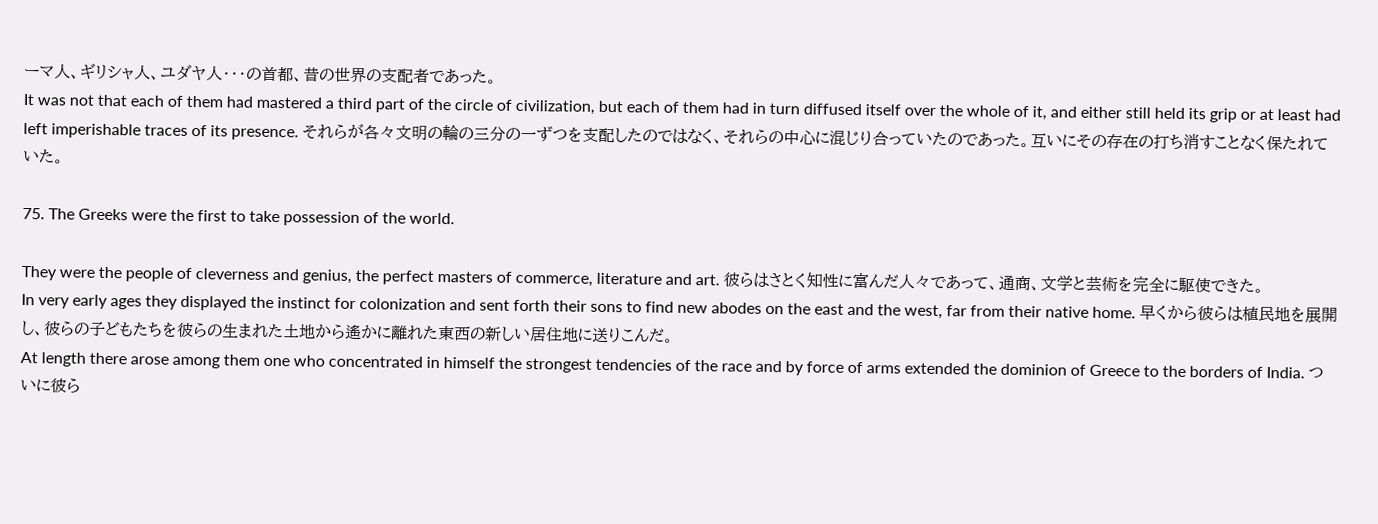ーマ人、ギリシャ人、ユダヤ人・・・の首都、昔の世界の支配者であった。
It was not that each of them had mastered a third part of the circle of civilization, but each of them had in turn diffused itself over the whole of it, and either still held its grip or at least had left imperishable traces of its presence. それらが各々文明の輪の三分の一ずつを支配したのではなく、それらの中心に混じり合っていたのであった。互いにその存在の打ち消すことなく保たれていた。

75. The Greeks were the first to take possession of the world.

They were the people of cleverness and genius, the perfect masters of commerce, literature and art. 彼らはさとく知性に富んだ人々であって、通商、文学と芸術を完全に駆使できた。
In very early ages they displayed the instinct for colonization and sent forth their sons to find new abodes on the east and the west, far from their native home. 早くから彼らは植民地を展開し、彼らの子どもたちを彼らの生まれた土地から遙かに離れた東西の新しい居住地に送りこんだ。
At length there arose among them one who concentrated in himself the strongest tendencies of the race and by force of arms extended the dominion of Greece to the borders of India. ついに彼ら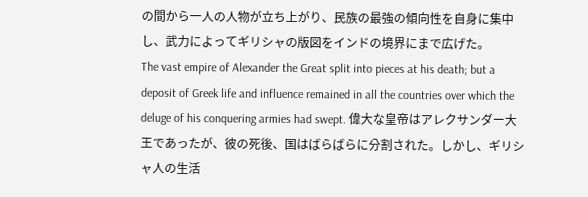の間から一人の人物が立ち上がり、民族の最強の傾向性を自身に集中し、武力によってギリシャの版図をインドの境界にまで広げた。
The vast empire of Alexander the Great split into pieces at his death; but a deposit of Greek life and influence remained in all the countries over which the deluge of his conquering armies had swept. 偉大な皇帝はアレクサンダー大王であったが、彼の死後、国はばらばらに分割された。しかし、ギリシャ人の生活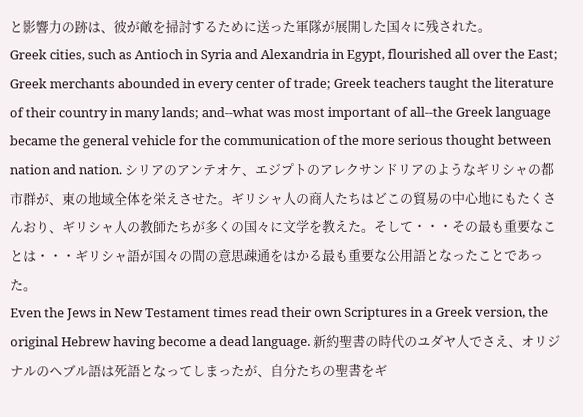と影響力の跡は、彼が敵を掃討するために送った軍隊が展開した国々に残された。
Greek cities, such as Antioch in Syria and Alexandria in Egypt, flourished all over the East; Greek merchants abounded in every center of trade; Greek teachers taught the literature of their country in many lands; and--what was most important of all--the Greek language became the general vehicle for the communication of the more serious thought between nation and nation. シリアのアンテオケ、エジプトのアレクサンドリアのようなギリシャの都市群が、東の地域全体を栄えさせた。ギリシャ人の商人たちはどこの貿易の中心地にもたくさんおり、ギリシャ人の教師たちが多くの国々に文学を教えた。そして・・・その最も重要なことは・・・ギリシャ語が国々の間の意思疎通をはかる最も重要な公用語となったことであった。
Even the Jews in New Testament times read their own Scriptures in a Greek version, the original Hebrew having become a dead language. 新約聖書の時代のユダヤ人でさえ、オリジナルのヘブル語は死語となってしまったが、自分たちの聖書をギ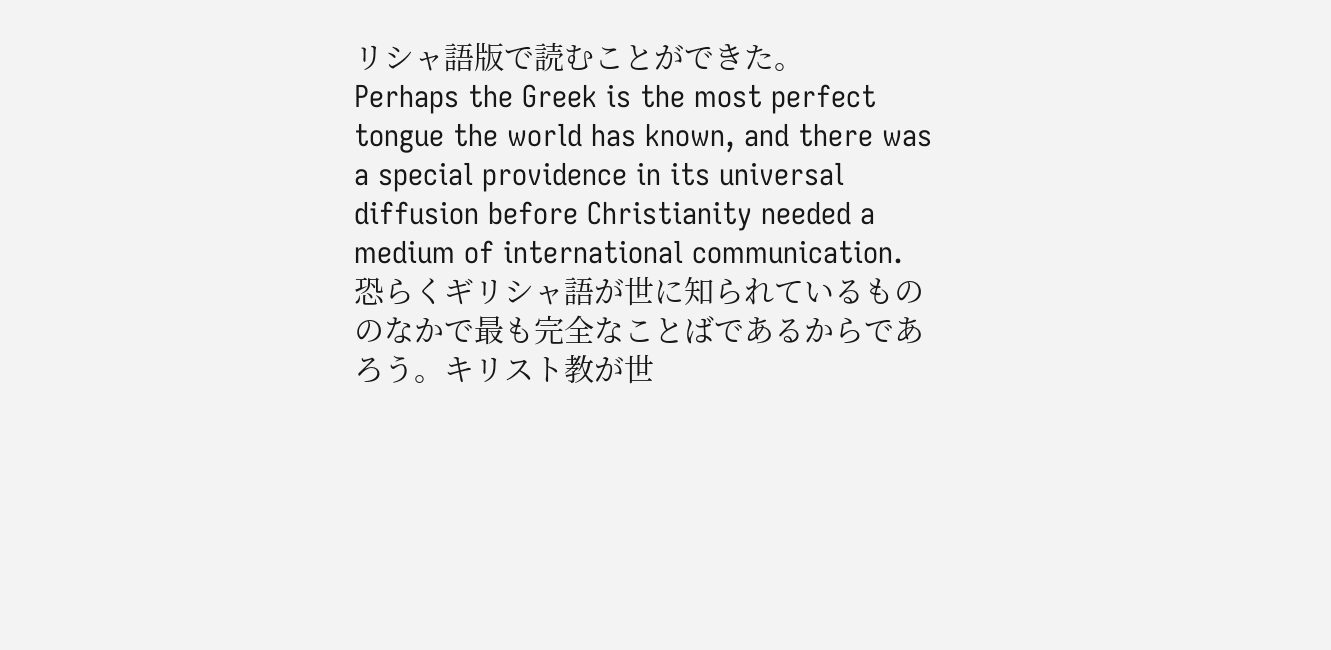リシャ語版で読むことができた。
Perhaps the Greek is the most perfect tongue the world has known, and there was a special providence in its universal diffusion before Christianity needed a medium of international communication. 恐らくギリシャ語が世に知られているもののなかで最も完全なことばであるからであろう。キリスト教が世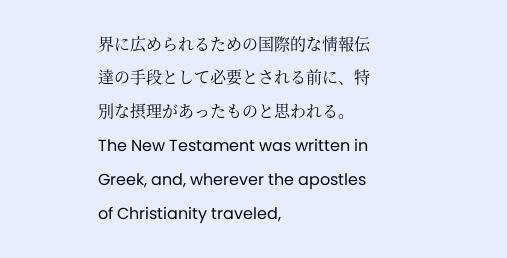界に広められるための国際的な情報伝達の手段として必要とされる前に、特別な摂理があったものと思われる。
The New Testament was written in Greek, and, wherever the apostles of Christianity traveled,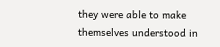they were able to make themselves understood in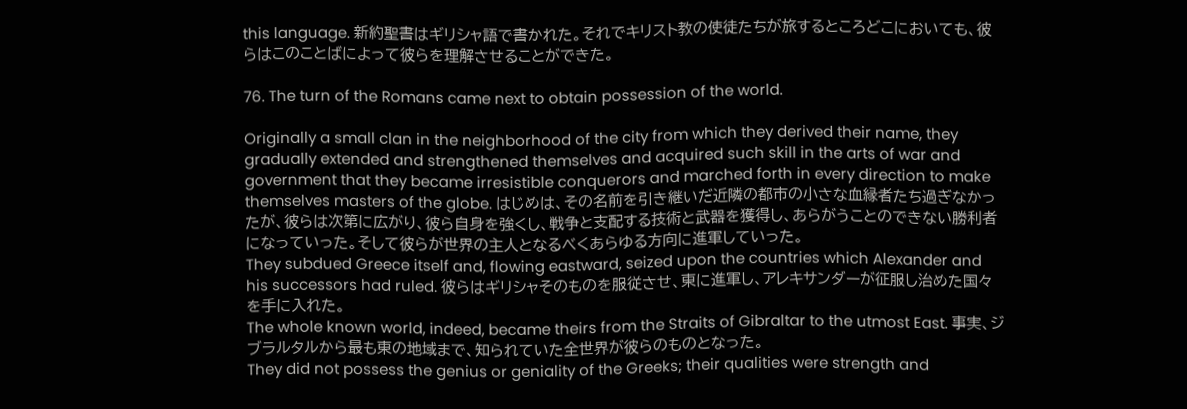this language. 新約聖書はギリシャ語で書かれた。それでキリスト教の使徒たちが旅するところどこにおいても、彼らはこのことばによって彼らを理解させることができた。

76. The turn of the Romans came next to obtain possession of the world.

Originally a small clan in the neighborhood of the city from which they derived their name, they gradually extended and strengthened themselves and acquired such skill in the arts of war and government that they became irresistible conquerors and marched forth in every direction to make themselves masters of the globe. はじめは、その名前を引き継いだ近隣の都市の小さな血縁者たち過ぎなかったが、彼らは次第に広がり、彼ら自身を強くし、戦争と支配する技術と武器を獲得し、あらがうことのできない勝利者になっていった。そして彼らが世界の主人となるべくあらゆる方向に進軍していった。
They subdued Greece itself and, flowing eastward, seized upon the countries which Alexander and his successors had ruled. 彼らはギリシャそのものを服従させ、東に進軍し、アレキサンダーが征服し治めた国々を手に入れた。
The whole known world, indeed, became theirs from the Straits of Gibraltar to the utmost East. 事実、ジブラルタルから最も東の地域まで、知られていた全世界が彼らのものとなった。
They did not possess the genius or geniality of the Greeks; their qualities were strength and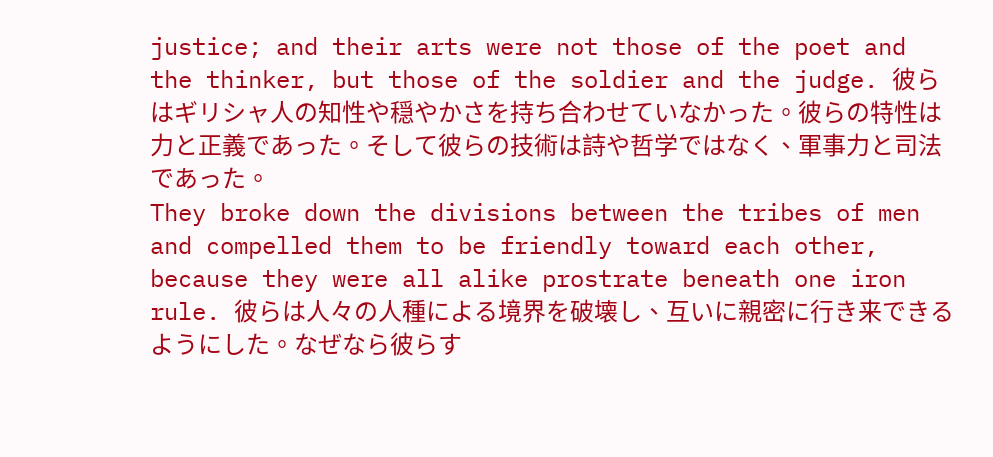justice; and their arts were not those of the poet and the thinker, but those of the soldier and the judge. 彼らはギリシャ人の知性や穏やかさを持ち合わせていなかった。彼らの特性は力と正義であった。そして彼らの技術は詩や哲学ではなく、軍事力と司法であった。
They broke down the divisions between the tribes of men and compelled them to be friendly toward each other, because they were all alike prostrate beneath one iron rule. 彼らは人々の人種による境界を破壊し、互いに親密に行き来できるようにした。なぜなら彼らす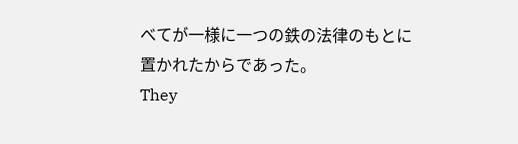べてが一様に一つの鉄の法律のもとに置かれたからであった。
They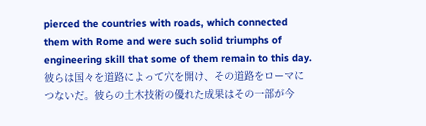pierced the countries with roads, which connected them with Rome and were such solid triumphs of engineering skill that some of them remain to this day. 彼らは国々を道路によって穴を開け、その道路をローマにつないだ。彼らの土木技術の優れた成果はその一部が今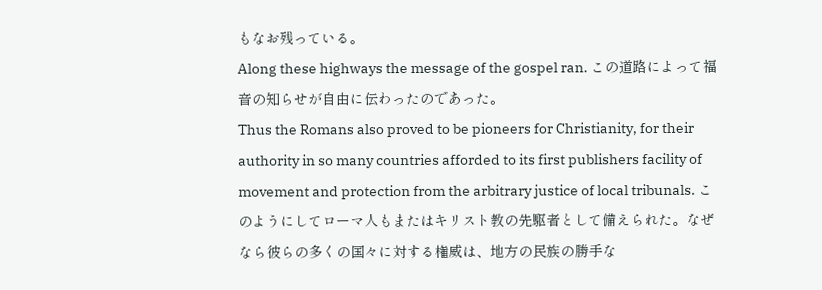もなお残っている。
Along these highways the message of the gospel ran. この道路によって福音の知らせが自由に伝わったのであった。
Thus the Romans also proved to be pioneers for Christianity, for their authority in so many countries afforded to its first publishers facility of movement and protection from the arbitrary justice of local tribunals. このようにしてローマ人もまたはキリスト教の先駆者として備えられた。なぜなら彼らの多くの国々に対する権威は、地方の民族の勝手な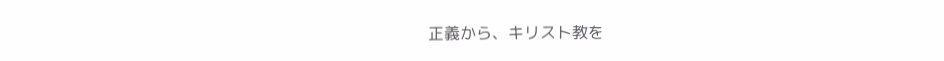正義から、キリスト教を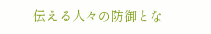伝える人々の防御とな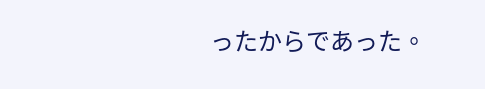ったからであった。